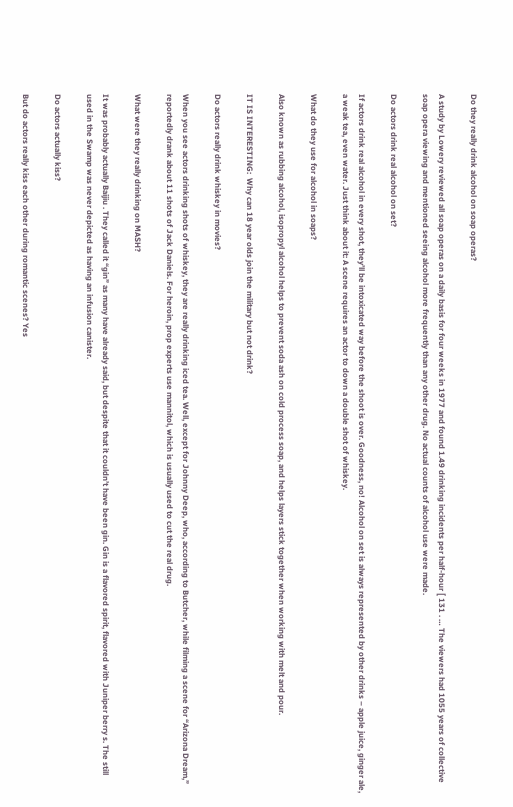Do they really drink alcohol on soap operas?

A study by Lowery reviewed all soap operas on a daily basis for four weeks in 1977 and found 1.49 drinking incidents per half-hour [ 131 . … The viewers had 1055 years of collective soap opera viewing and mentioned seeing alcohol more frequently than any other drug. No actual counts of alcohol use were made.

Do actors drink real alcohol on set?

If actors drink real alcohol in every shot, they’ll be intoxicated way before the shoot is over. Goodness, no! Alcohol on set is always represented by other drinks – apple juice, ginger ale, a weak tea, even water. Just think about it: A scene requires an actor to down a double shot of whiskey.

What do they use for alcohol in soaps?

Also known as rubbing alcohol, isopropyl alcohol helps to prevent soda ash on cold process soap, and helps layers stick together when working with melt and pour.

IT IS INTERESTING:  Why can 18 year olds join the military but not drink?

Do actors really drink whiskey in movies?

When you see actors drinking shots of whiskey, they are really drinking iced tea. Well, except for Johnny Deep, who, according to Butcher, while filming a scene for “Arizona Dream,” reportedly drank about 11 shots of Jack Daniels. For heroin, prop experts use mannitol, which is usually used to cut the real drug.

What were they really drinking on MASH?

It was probably actually Baijiu . They called it “gin” as many have already said, but despite that it couldn’t have been gin. Gin is a flavored spirit, flavored with Juniper berry s. The still used in the Swamp was never depicted as having an infusion canister.

Do actors actually kiss?

But do actors really kiss each other during romantic scenes? Yes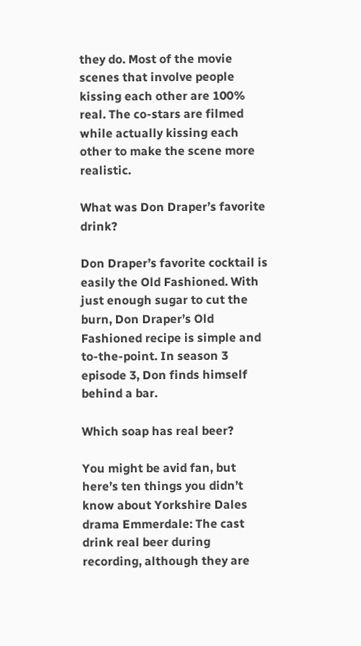they do. Most of the movie scenes that involve people kissing each other are 100% real. The co-stars are filmed while actually kissing each other to make the scene more realistic.

What was Don Draper’s favorite drink?

Don Draper’s favorite cocktail is easily the Old Fashioned. With just enough sugar to cut the burn, Don Draper’s Old Fashioned recipe is simple and to-the-point. In season 3 episode 3, Don finds himself behind a bar.

Which soap has real beer?

You might be avid fan, but here’s ten things you didn’t know about Yorkshire Dales drama Emmerdale: The cast drink real beer during recording, although they are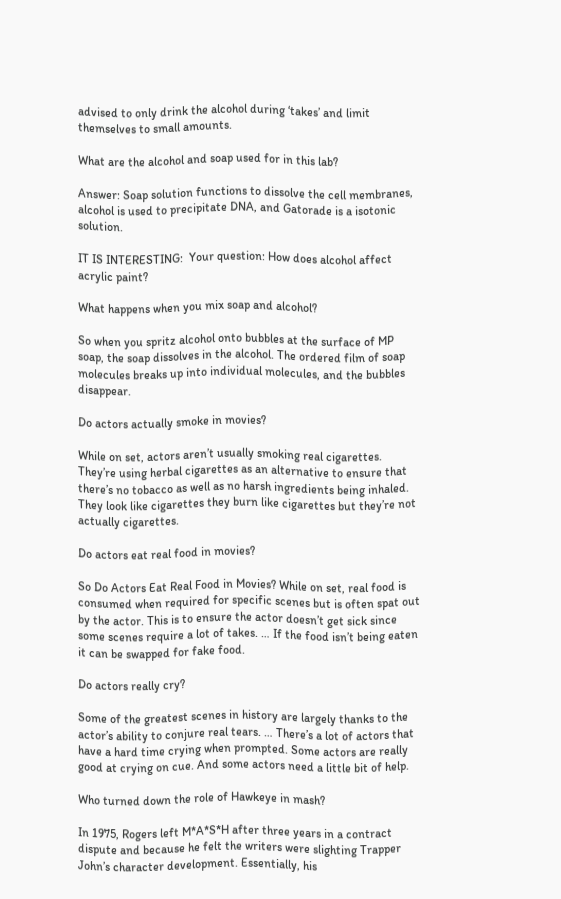advised to only drink the alcohol during ‘takes’ and limit themselves to small amounts.

What are the alcohol and soap used for in this lab?

Answer: Soap solution functions to dissolve the cell membranes, alcohol is used to precipitate DNA, and Gatorade is a isotonic solution.

IT IS INTERESTING:  Your question: How does alcohol affect acrylic paint?

What happens when you mix soap and alcohol?

So when you spritz alcohol onto bubbles at the surface of MP soap, the soap dissolves in the alcohol. The ordered film of soap molecules breaks up into individual molecules, and the bubbles disappear.

Do actors actually smoke in movies?

While on set, actors aren’t usually smoking real cigarettes. They’re using herbal cigarettes as an alternative to ensure that there’s no tobacco as well as no harsh ingredients being inhaled. They look like cigarettes they burn like cigarettes but they’re not actually cigarettes.

Do actors eat real food in movies?

So Do Actors Eat Real Food in Movies? While on set, real food is consumed when required for specific scenes but is often spat out by the actor. This is to ensure the actor doesn’t get sick since some scenes require a lot of takes. … If the food isn’t being eaten it can be swapped for fake food.

Do actors really cry?

Some of the greatest scenes in history are largely thanks to the actor’s ability to conjure real tears. … There’s a lot of actors that have a hard time crying when prompted. Some actors are really good at crying on cue. And some actors need a little bit of help.

Who turned down the role of Hawkeye in mash?

In 1975, Rogers left M*A*S*H after three years in a contract dispute and because he felt the writers were slighting Trapper John’s character development. Essentially, his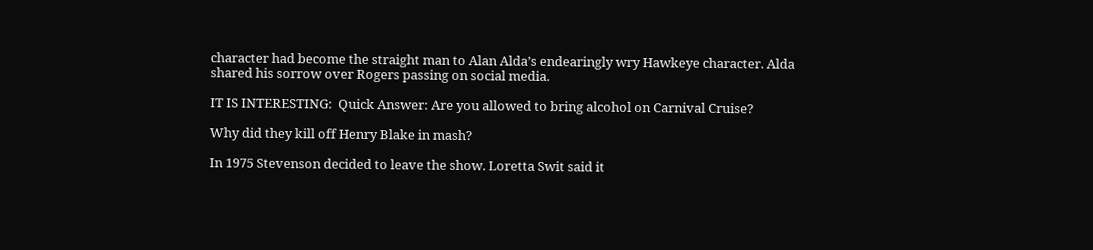character had become the straight man to Alan Alda’s endearingly wry Hawkeye character. Alda shared his sorrow over Rogers passing on social media.

IT IS INTERESTING:  Quick Answer: Are you allowed to bring alcohol on Carnival Cruise?

Why did they kill off Henry Blake in mash?

In 1975 Stevenson decided to leave the show. Loretta Swit said it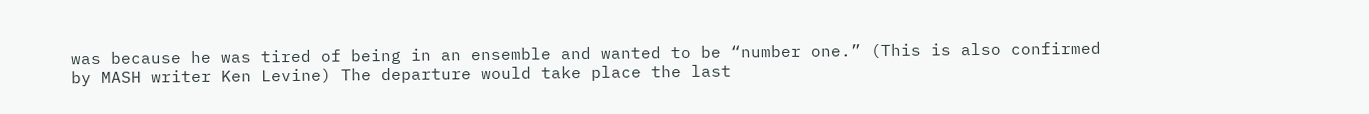was because he was tired of being in an ensemble and wanted to be “number one.” (This is also confirmed by MASH writer Ken Levine) The departure would take place the last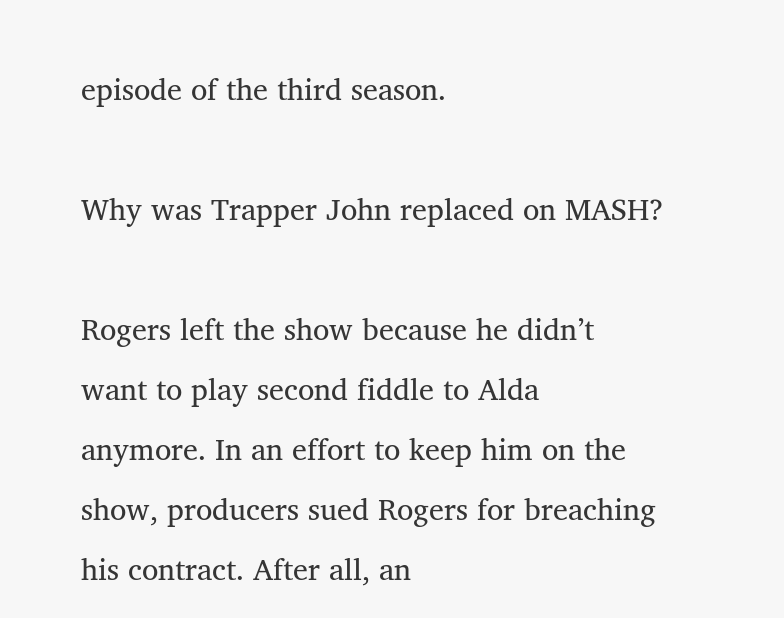episode of the third season.

Why was Trapper John replaced on MASH?

Rogers left the show because he didn’t want to play second fiddle to Alda anymore. In an effort to keep him on the show, producers sued Rogers for breaching his contract. After all, an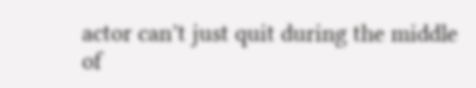actor can’t just quit during the middle of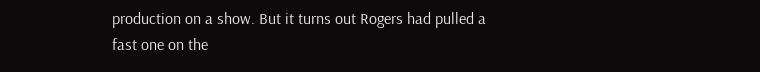production on a show. But it turns out Rogers had pulled a fast one on the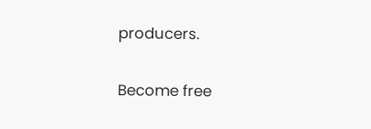producers.

Become free